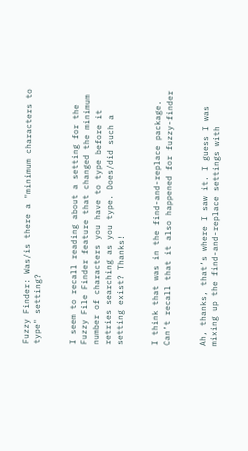Fuzzy Finder: Was/is there a "minimum characters to type" setting?


I seem to recall reading about a setting for the Fuzzy File Finder feature that changed the minimum number of characters you have to type before it retries searching as you type. Does/did such a setting exist? Thanks!


I think that was in the find-and-replace package. Can’t recall that it also happened for fuzzy-finder


Ah, thanks, that’s where I saw it. I guess I was mixing up the find-and-replace settings with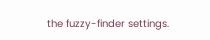the fuzzy-finder settings.